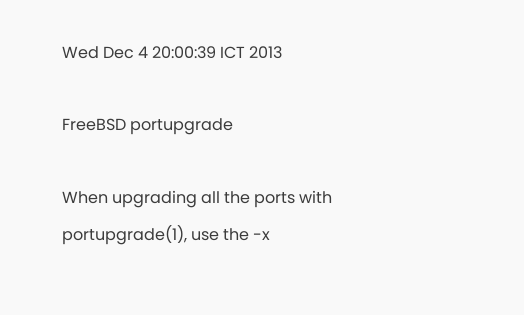Wed Dec 4 20:00:39 ICT 2013

FreeBSD portupgrade

When upgrading all the ports with portupgrade(1), use the -x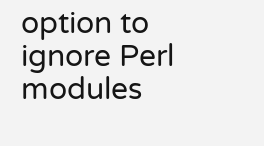option to ignore Perl modules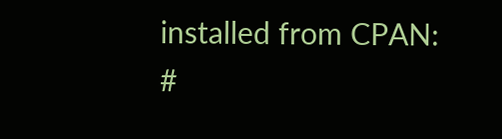installed from CPAN:
#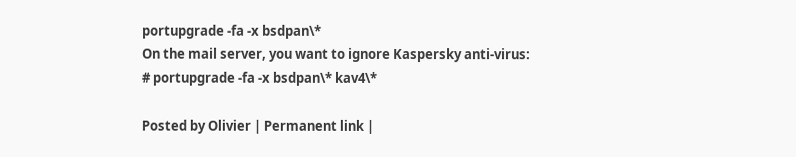portupgrade -fa -x bsdpan\*
On the mail server, you want to ignore Kaspersky anti-virus:
# portupgrade -fa -x bsdpan\* kav4\*

Posted by Olivier | Permanent link |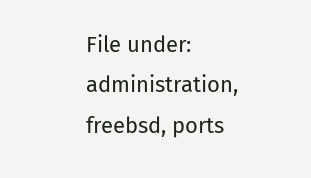File under: administration, freebsd, ports